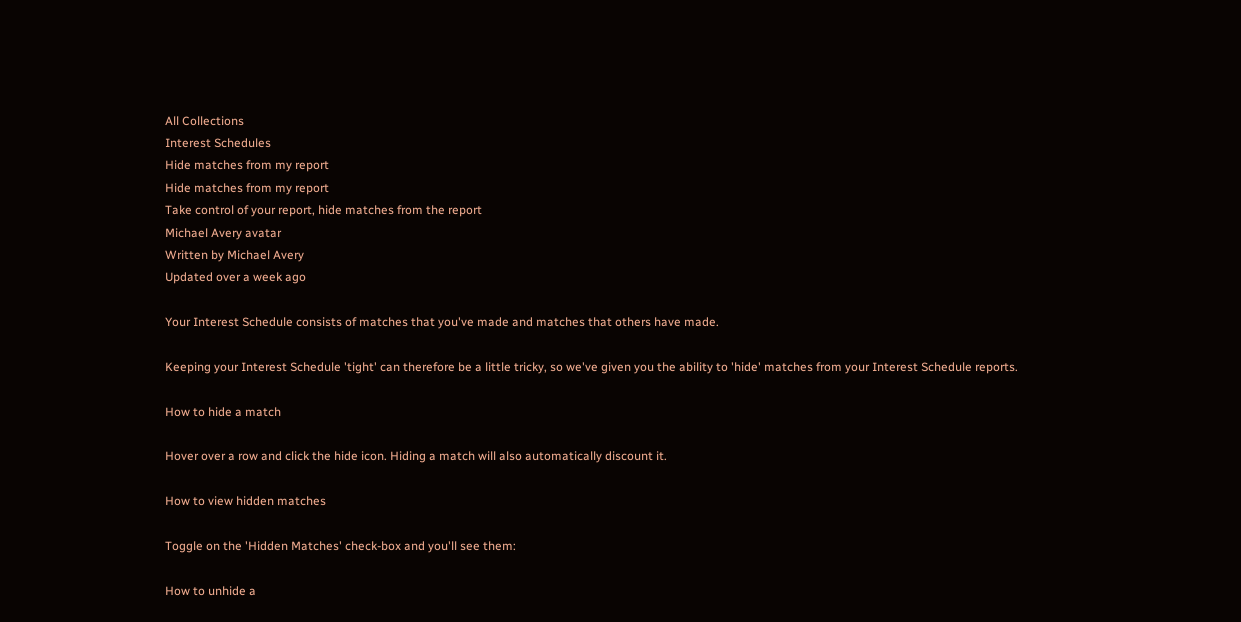All Collections
Interest Schedules
Hide matches from my report
Hide matches from my report
Take control of your report, hide matches from the report
Michael Avery avatar
Written by Michael Avery
Updated over a week ago

Your Interest Schedule consists of matches that you've made and matches that others have made.

Keeping your Interest Schedule 'tight' can therefore be a little tricky, so we've given you the ability to 'hide' matches from your Interest Schedule reports.

How to hide a match

Hover over a row and click the hide icon. Hiding a match will also automatically discount it.

How to view hidden matches

Toggle on the 'Hidden Matches' check-box and you'll see them:

How to unhide a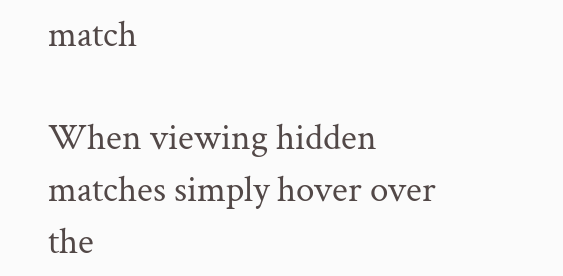match

When viewing hidden matches simply hover over the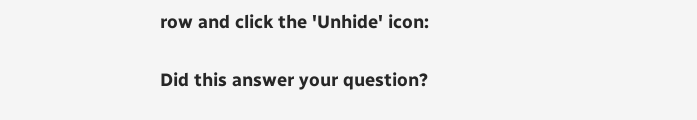row and click the 'Unhide' icon:

Did this answer your question?